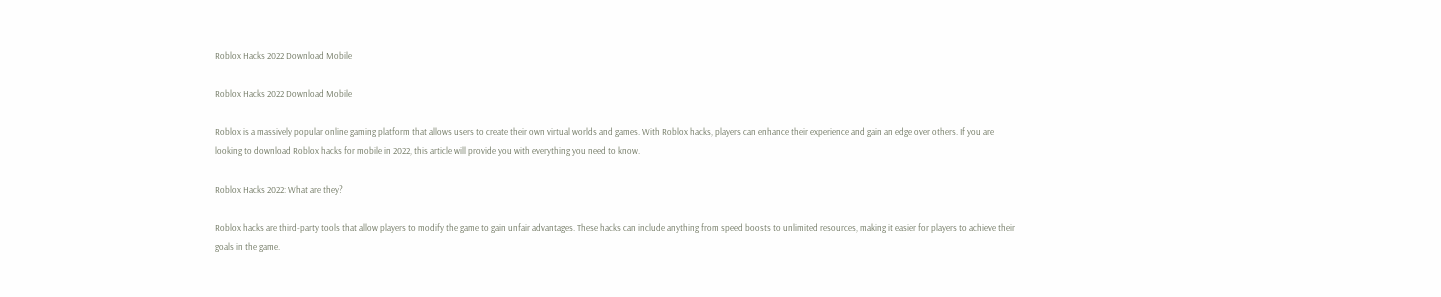Roblox Hacks 2022 Download Mobile

Roblox Hacks 2022 Download Mobile

Roblox is a massively popular online gaming platform that allows users to create their own virtual worlds and games. With Roblox hacks, players can enhance their experience and gain an edge over others. If you are looking to download Roblox hacks for mobile in 2022, this article will provide you with everything you need to know.

Roblox Hacks 2022: What are they?

Roblox hacks are third-party tools that allow players to modify the game to gain unfair advantages. These hacks can include anything from speed boosts to unlimited resources, making it easier for players to achieve their goals in the game.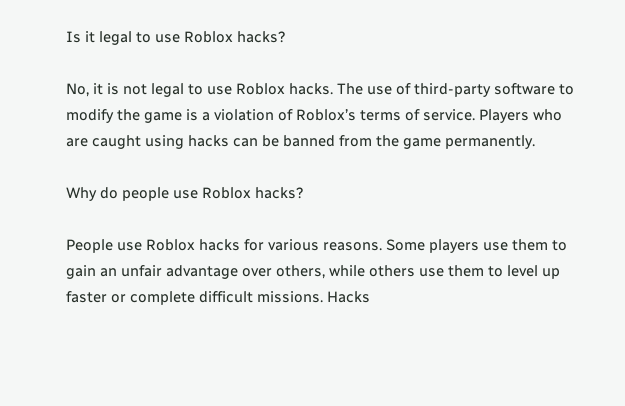Is it legal to use Roblox hacks?

No, it is not legal to use Roblox hacks. The use of third-party software to modify the game is a violation of Roblox’s terms of service. Players who are caught using hacks can be banned from the game permanently.

Why do people use Roblox hacks?

People use Roblox hacks for various reasons. Some players use them to gain an unfair advantage over others, while others use them to level up faster or complete difficult missions. Hacks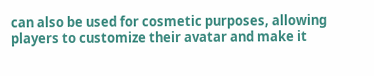can also be used for cosmetic purposes, allowing players to customize their avatar and make it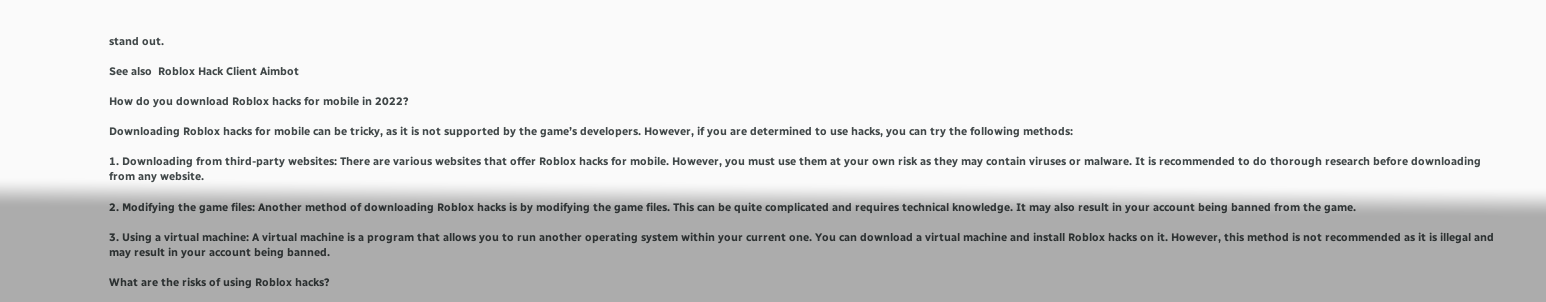stand out.

See also  Roblox Hack Client Aimbot

How do you download Roblox hacks for mobile in 2022?

Downloading Roblox hacks for mobile can be tricky, as it is not supported by the game’s developers. However, if you are determined to use hacks, you can try the following methods:

1. Downloading from third-party websites: There are various websites that offer Roblox hacks for mobile. However, you must use them at your own risk as they may contain viruses or malware. It is recommended to do thorough research before downloading from any website.

2. Modifying the game files: Another method of downloading Roblox hacks is by modifying the game files. This can be quite complicated and requires technical knowledge. It may also result in your account being banned from the game.

3. Using a virtual machine: A virtual machine is a program that allows you to run another operating system within your current one. You can download a virtual machine and install Roblox hacks on it. However, this method is not recommended as it is illegal and may result in your account being banned.

What are the risks of using Roblox hacks?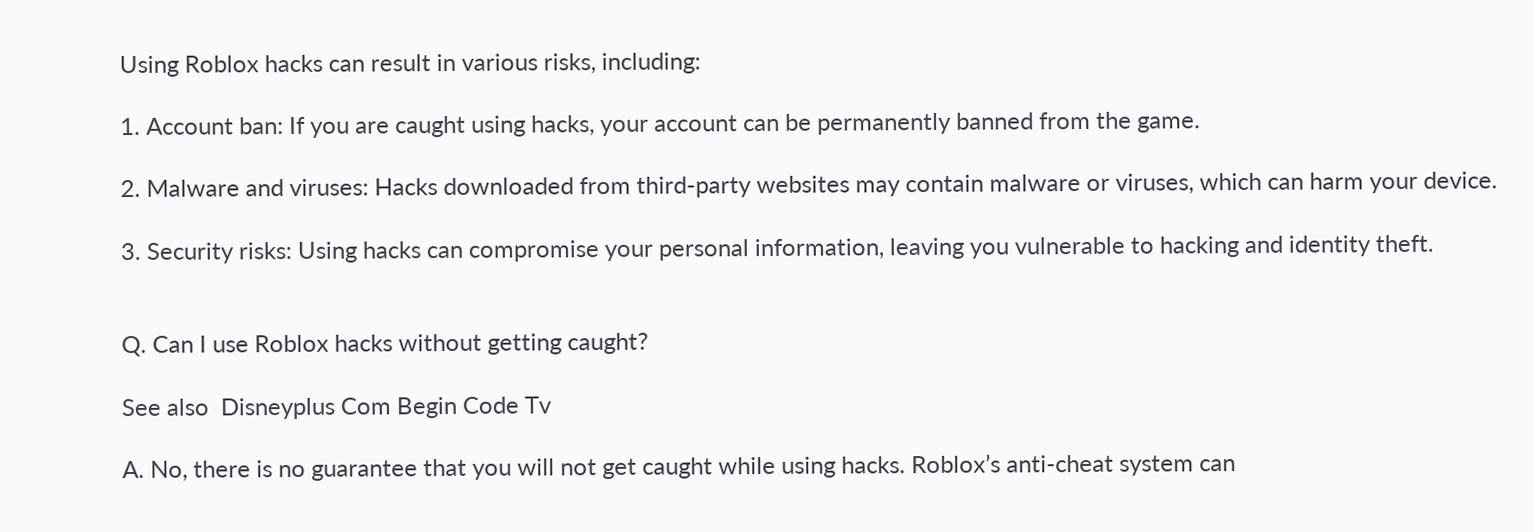Using Roblox hacks can result in various risks, including:

1. Account ban: If you are caught using hacks, your account can be permanently banned from the game.

2. Malware and viruses: Hacks downloaded from third-party websites may contain malware or viruses, which can harm your device.

3. Security risks: Using hacks can compromise your personal information, leaving you vulnerable to hacking and identity theft.


Q. Can I use Roblox hacks without getting caught?

See also  Disneyplus Com Begin Code Tv

A. No, there is no guarantee that you will not get caught while using hacks. Roblox’s anti-cheat system can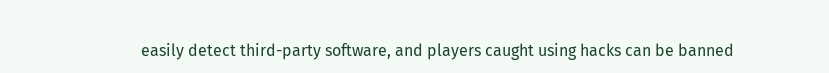easily detect third-party software, and players caught using hacks can be banned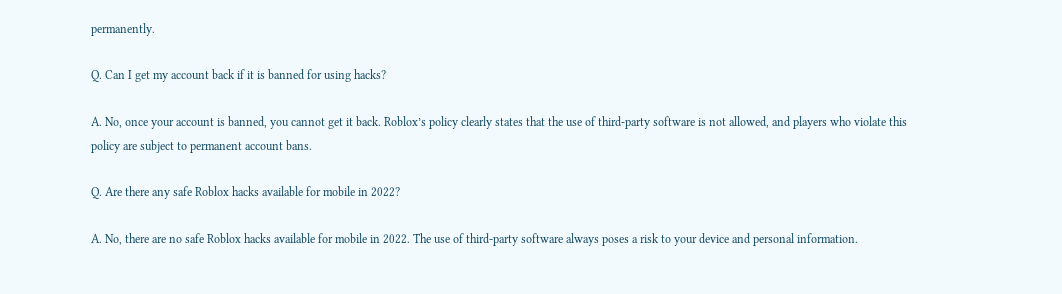permanently.

Q. Can I get my account back if it is banned for using hacks?

A. No, once your account is banned, you cannot get it back. Roblox’s policy clearly states that the use of third-party software is not allowed, and players who violate this policy are subject to permanent account bans.

Q. Are there any safe Roblox hacks available for mobile in 2022?

A. No, there are no safe Roblox hacks available for mobile in 2022. The use of third-party software always poses a risk to your device and personal information.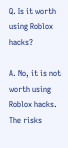Q. Is it worth using Roblox hacks?

A. No, it is not worth using Roblox hacks. The risks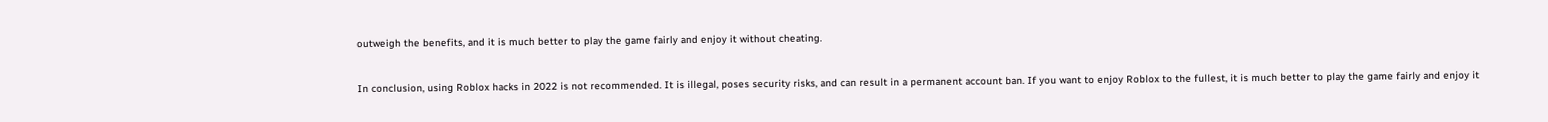outweigh the benefits, and it is much better to play the game fairly and enjoy it without cheating.


In conclusion, using Roblox hacks in 2022 is not recommended. It is illegal, poses security risks, and can result in a permanent account ban. If you want to enjoy Roblox to the fullest, it is much better to play the game fairly and enjoy it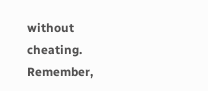without cheating. Remember,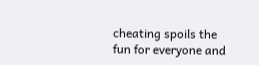cheating spoils the fun for everyone and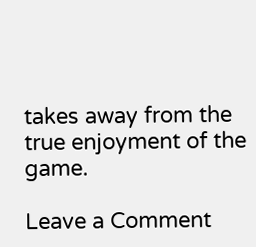takes away from the true enjoyment of the game.

Leave a Comment